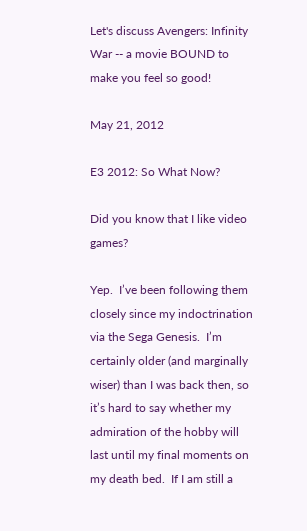Let's discuss Avengers: Infinity War -- a movie BOUND to make you feel so good!

May 21, 2012

E3 2012: So What Now?

Did you know that I like video games?

Yep.  I’ve been following them closely since my indoctrination via the Sega Genesis.  I’m certainly older (and marginally wiser) than I was back then, so it’s hard to say whether my admiration of the hobby will last until my final moments on my death bed.  If I am still a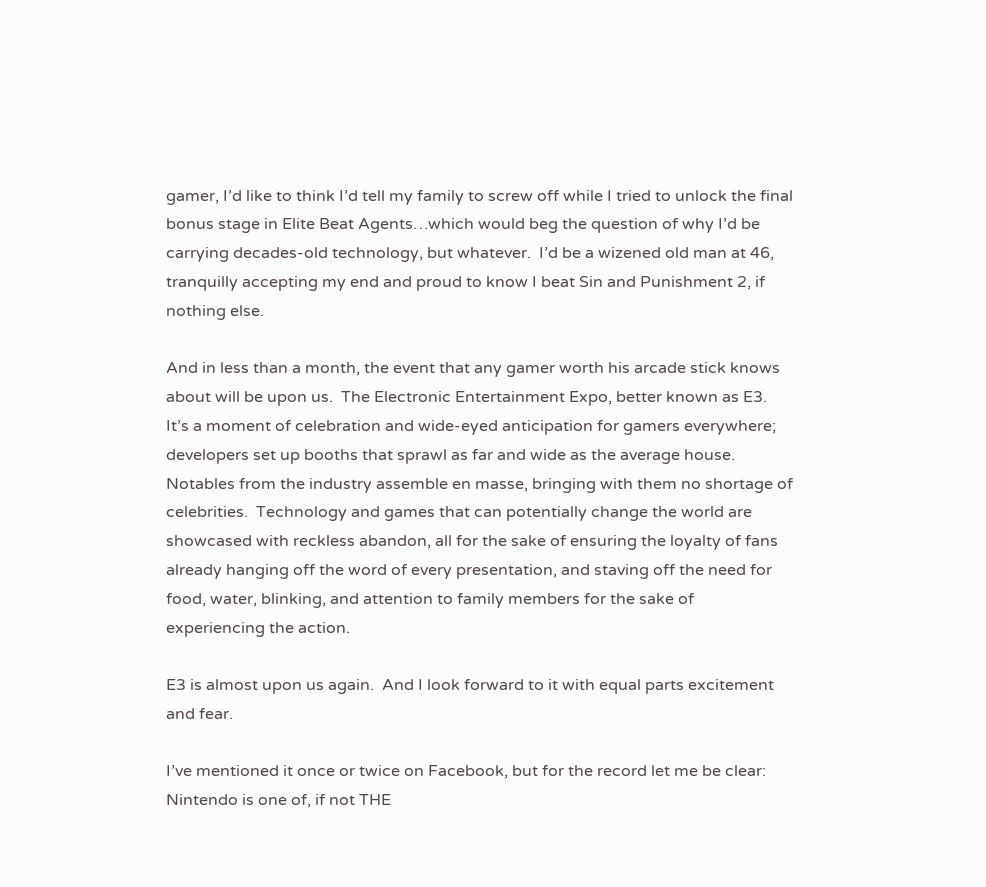gamer, I’d like to think I’d tell my family to screw off while I tried to unlock the final bonus stage in Elite Beat Agents…which would beg the question of why I’d be carrying decades-old technology, but whatever.  I’d be a wizened old man at 46, tranquilly accepting my end and proud to know I beat Sin and Punishment 2, if nothing else.

And in less than a month, the event that any gamer worth his arcade stick knows about will be upon us.  The Electronic Entertainment Expo, better known as E3.  It’s a moment of celebration and wide-eyed anticipation for gamers everywhere; developers set up booths that sprawl as far and wide as the average house.  Notables from the industry assemble en masse, bringing with them no shortage of celebrities.  Technology and games that can potentially change the world are showcased with reckless abandon, all for the sake of ensuring the loyalty of fans already hanging off the word of every presentation, and staving off the need for food, water, blinking, and attention to family members for the sake of experiencing the action.

E3 is almost upon us again.  And I look forward to it with equal parts excitement and fear.

I’ve mentioned it once or twice on Facebook, but for the record let me be clear: Nintendo is one of, if not THE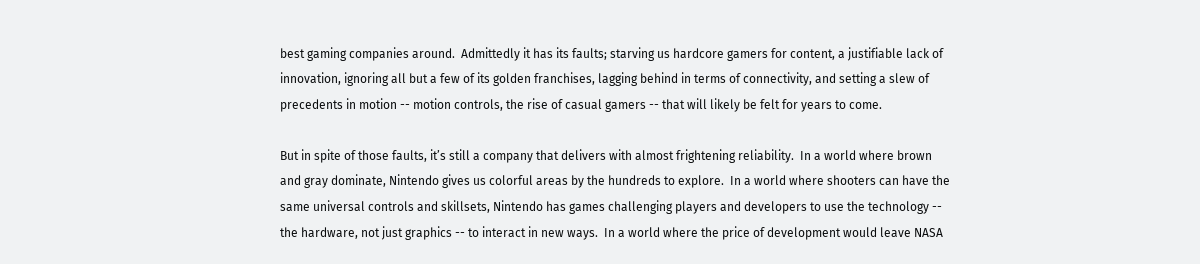best gaming companies around.  Admittedly it has its faults; starving us hardcore gamers for content, a justifiable lack of innovation, ignoring all but a few of its golden franchises, lagging behind in terms of connectivity, and setting a slew of precedents in motion -- motion controls, the rise of casual gamers -- that will likely be felt for years to come.

But in spite of those faults, it’s still a company that delivers with almost frightening reliability.  In a world where brown and gray dominate, Nintendo gives us colorful areas by the hundreds to explore.  In a world where shooters can have the same universal controls and skillsets, Nintendo has games challenging players and developers to use the technology -- the hardware, not just graphics -- to interact in new ways.  In a world where the price of development would leave NASA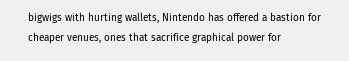bigwigs with hurting wallets, Nintendo has offered a bastion for cheaper venues, ones that sacrifice graphical power for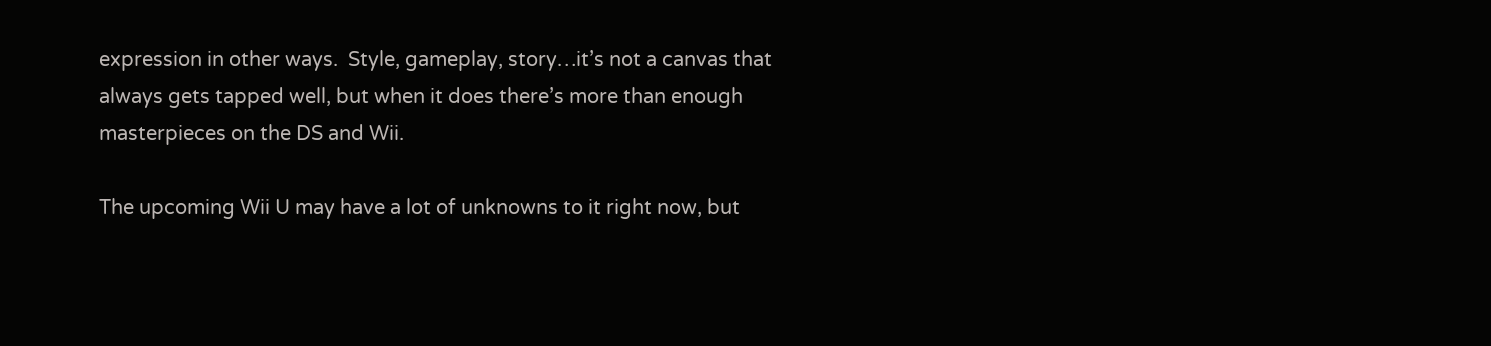expression in other ways.  Style, gameplay, story…it’s not a canvas that always gets tapped well, but when it does there’s more than enough masterpieces on the DS and Wii.

The upcoming Wii U may have a lot of unknowns to it right now, but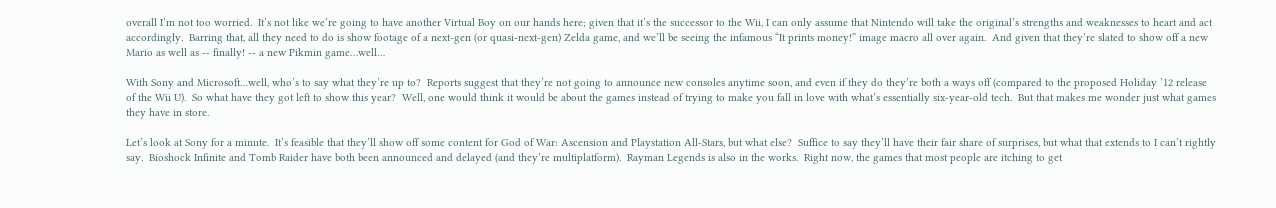overall I’m not too worried.  It’s not like we’re going to have another Virtual Boy on our hands here; given that it’s the successor to the Wii, I can only assume that Nintendo will take the original’s strengths and weaknesses to heart and act accordingly.  Barring that, all they need to do is show footage of a next-gen (or quasi-next-gen) Zelda game, and we’ll be seeing the infamous “It prints money!” image macro all over again.  And given that they’re slated to show off a new Mario as well as -- finally! -- a new Pikmin game…well…

With Sony and Microsoft…well, who’s to say what they’re up to?  Reports suggest that they’re not going to announce new consoles anytime soon, and even if they do they’re both a ways off (compared to the proposed Holiday ’12 release of the Wii U).  So what have they got left to show this year?  Well, one would think it would be about the games instead of trying to make you fall in love with what’s essentially six-year-old tech.  But that makes me wonder just what games they have in store.

Let’s look at Sony for a minute.  It’s feasible that they’ll show off some content for God of War: Ascension and Playstation All-Stars, but what else?  Suffice to say they’ll have their fair share of surprises, but what that extends to I can’t rightly say.  Bioshock Infinite and Tomb Raider have both been announced and delayed (and they’re multiplatform).  Rayman Legends is also in the works.  Right now, the games that most people are itching to get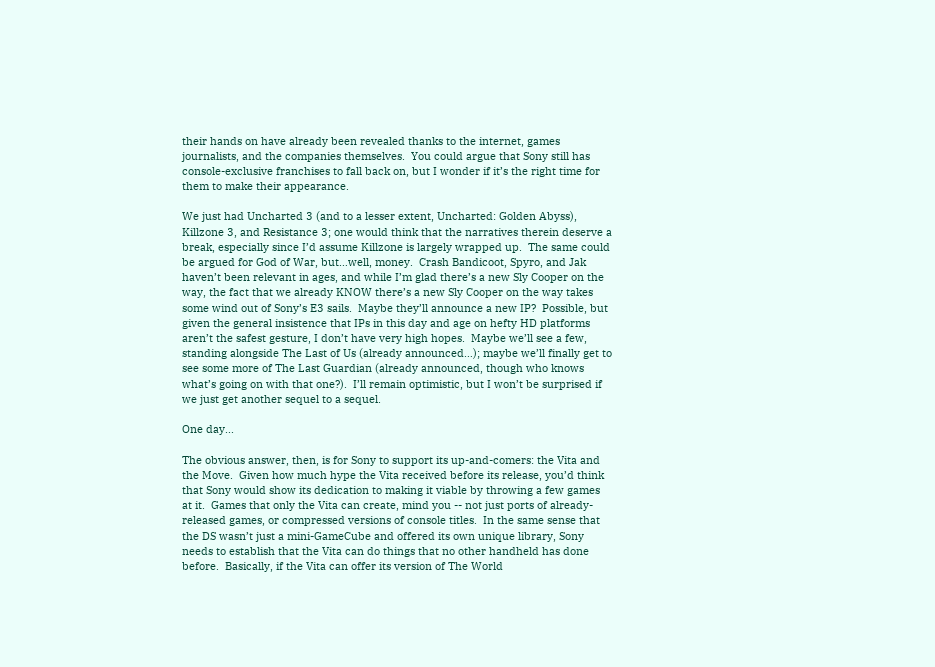their hands on have already been revealed thanks to the internet, games journalists, and the companies themselves.  You could argue that Sony still has console-exclusive franchises to fall back on, but I wonder if it’s the right time for them to make their appearance.

We just had Uncharted 3 (and to a lesser extent, Uncharted: Golden Abyss), Killzone 3, and Resistance 3; one would think that the narratives therein deserve a break, especially since I’d assume Killzone is largely wrapped up.  The same could be argued for God of War, but…well, money.  Crash Bandicoot, Spyro, and Jak haven’t been relevant in ages, and while I’m glad there’s a new Sly Cooper on the way, the fact that we already KNOW there’s a new Sly Cooper on the way takes some wind out of Sony’s E3 sails.  Maybe they’ll announce a new IP?  Possible, but given the general insistence that IPs in this day and age on hefty HD platforms aren’t the safest gesture, I don’t have very high hopes.  Maybe we’ll see a few, standing alongside The Last of Us (already announced…); maybe we’ll finally get to see some more of The Last Guardian (already announced, though who knows what’s going on with that one?).  I’ll remain optimistic, but I won’t be surprised if we just get another sequel to a sequel.

One day...

The obvious answer, then, is for Sony to support its up-and-comers: the Vita and the Move.  Given how much hype the Vita received before its release, you’d think that Sony would show its dedication to making it viable by throwing a few games at it.  Games that only the Vita can create, mind you -- not just ports of already-released games, or compressed versions of console titles.  In the same sense that the DS wasn’t just a mini-GameCube and offered its own unique library, Sony needs to establish that the Vita can do things that no other handheld has done before.  Basically, if the Vita can offer its version of The World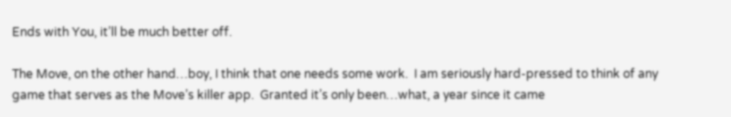Ends with You, it’ll be much better off.

The Move, on the other hand…boy, I think that one needs some work.  I am seriously hard-pressed to think of any game that serves as the Move’s killer app.  Granted it’s only been…what, a year since it came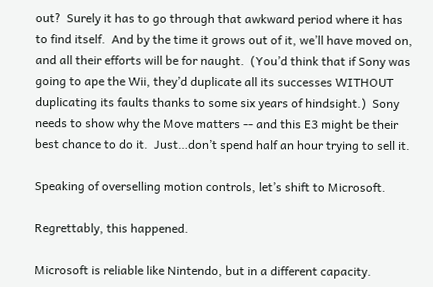out?  Surely it has to go through that awkward period where it has to find itself.  And by the time it grows out of it, we’ll have moved on, and all their efforts will be for naught.  (You’d think that if Sony was going to ape the Wii, they’d duplicate all its successes WITHOUT duplicating its faults thanks to some six years of hindsight.)  Sony needs to show why the Move matters -- and this E3 might be their best chance to do it.  Just…don’t spend half an hour trying to sell it.

Speaking of overselling motion controls, let’s shift to Microsoft.

Regrettably, this happened.

Microsoft is reliable like Nintendo, but in a different capacity.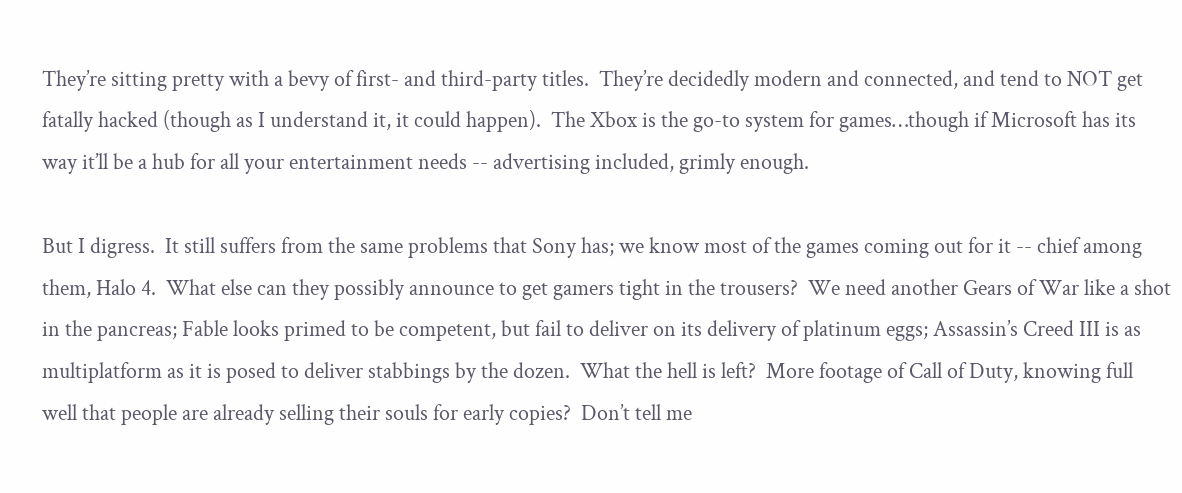They’re sitting pretty with a bevy of first- and third-party titles.  They’re decidedly modern and connected, and tend to NOT get fatally hacked (though as I understand it, it could happen).  The Xbox is the go-to system for games…though if Microsoft has its way it’ll be a hub for all your entertainment needs -- advertising included, grimly enough.

But I digress.  It still suffers from the same problems that Sony has; we know most of the games coming out for it -- chief among them, Halo 4.  What else can they possibly announce to get gamers tight in the trousers?  We need another Gears of War like a shot in the pancreas; Fable looks primed to be competent, but fail to deliver on its delivery of platinum eggs; Assassin’s Creed III is as multiplatform as it is posed to deliver stabbings by the dozen.  What the hell is left?  More footage of Call of Duty, knowing full well that people are already selling their souls for early copies?  Don’t tell me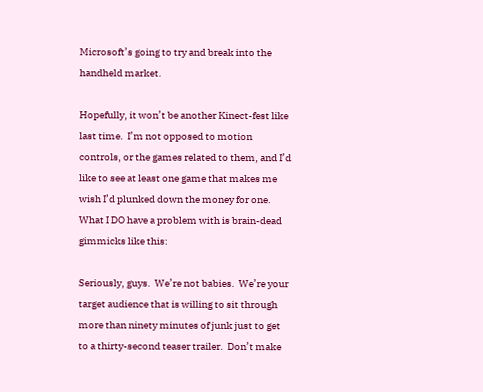Microsoft’s going to try and break into the handheld market.

Hopefully, it won’t be another Kinect-fest like last time.  I’m not opposed to motion controls, or the games related to them, and I’d like to see at least one game that makes me wish I’d plunked down the money for one.  What I DO have a problem with is brain-dead gimmicks like this:

Seriously, guys.  We’re not babies.  We’re your target audience that is willing to sit through more than ninety minutes of junk just to get to a thirty-second teaser trailer.  Don’t make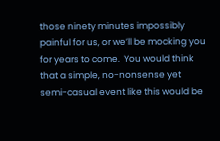those ninety minutes impossibly painful for us, or we’ll be mocking you for years to come.  You would think that a simple, no-nonsense yet semi-casual event like this would be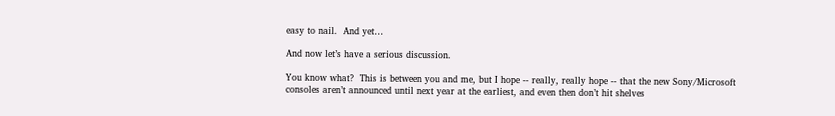easy to nail.  And yet…

And now let’s have a serious discussion.

You know what?  This is between you and me, but I hope -- really, really hope -- that the new Sony/Microsoft consoles aren’t announced until next year at the earliest, and even then don’t hit shelves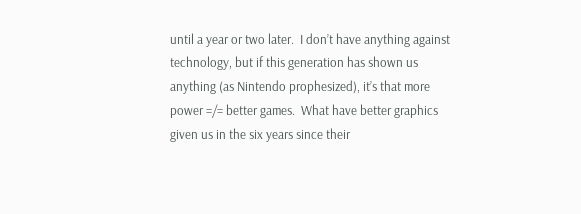until a year or two later.  I don’t have anything against technology, but if this generation has shown us anything (as Nintendo prophesized), it’s that more power =/= better games.  What have better graphics given us in the six years since their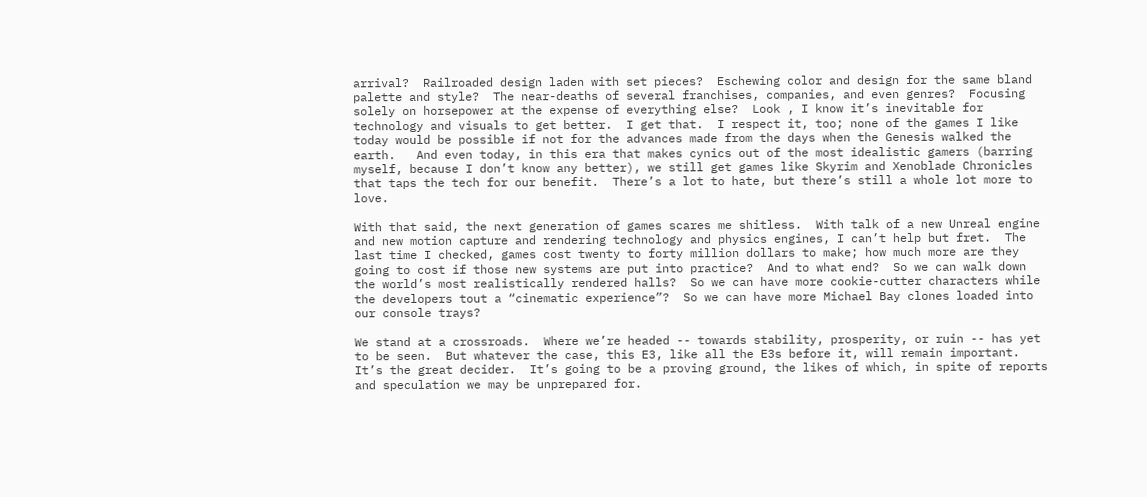arrival?  Railroaded design laden with set pieces?  Eschewing color and design for the same bland palette and style?  The near-deaths of several franchises, companies, and even genres?  Focusing solely on horsepower at the expense of everything else?  Look , I know it’s inevitable for technology and visuals to get better.  I get that.  I respect it, too; none of the games I like today would be possible if not for the advances made from the days when the Genesis walked the earth.   And even today, in this era that makes cynics out of the most idealistic gamers (barring myself, because I don’t know any better), we still get games like Skyrim and Xenoblade Chronicles that taps the tech for our benefit.  There’s a lot to hate, but there’s still a whole lot more to love.

With that said, the next generation of games scares me shitless.  With talk of a new Unreal engine and new motion capture and rendering technology and physics engines, I can’t help but fret.  The last time I checked, games cost twenty to forty million dollars to make; how much more are they going to cost if those new systems are put into practice?  And to what end?  So we can walk down the world’s most realistically rendered halls?  So we can have more cookie-cutter characters while the developers tout a “cinematic experience”?  So we can have more Michael Bay clones loaded into our console trays?

We stand at a crossroads.  Where we’re headed -- towards stability, prosperity, or ruin -- has yet to be seen.  But whatever the case, this E3, like all the E3s before it, will remain important.  It’s the great decider.  It’s going to be a proving ground, the likes of which, in spite of reports and speculation we may be unprepared for.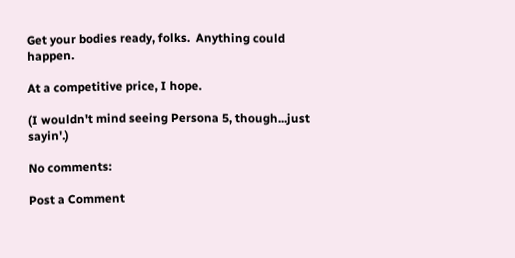Get your bodies ready, folks.  Anything could happen.

At a competitive price, I hope.

(I wouldn't mind seeing Persona 5, though...just sayin'.)

No comments:

Post a Comment